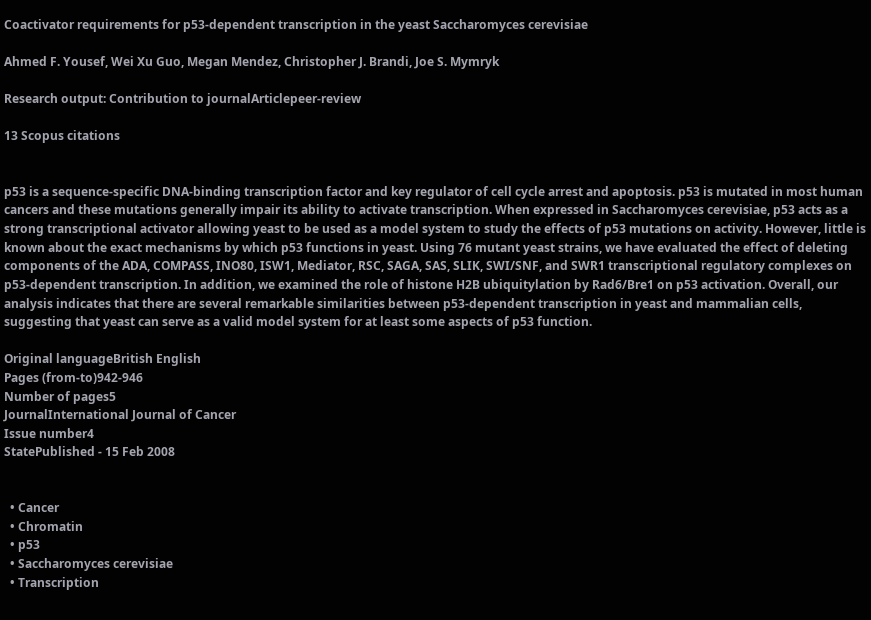Coactivator requirements for p53-dependent transcription in the yeast Saccharomyces cerevisiae

Ahmed F. Yousef, Wei Xu Guo, Megan Mendez, Christopher J. Brandi, Joe S. Mymryk

Research output: Contribution to journalArticlepeer-review

13 Scopus citations


p53 is a sequence-specific DNA-binding transcription factor and key regulator of cell cycle arrest and apoptosis. p53 is mutated in most human cancers and these mutations generally impair its ability to activate transcription. When expressed in Saccharomyces cerevisiae, p53 acts as a strong transcriptional activator allowing yeast to be used as a model system to study the effects of p53 mutations on activity. However, little is known about the exact mechanisms by which p53 functions in yeast. Using 76 mutant yeast strains, we have evaluated the effect of deleting components of the ADA, COMPASS, INO80, ISW1, Mediator, RSC, SAGA, SAS, SLIK, SWI/SNF, and SWR1 transcriptional regulatory complexes on p53-dependent transcription. In addition, we examined the role of histone H2B ubiquitylation by Rad6/Bre1 on p53 activation. Overall, our analysis indicates that there are several remarkable similarities between p53-dependent transcription in yeast and mammalian cells, suggesting that yeast can serve as a valid model system for at least some aspects of p53 function.

Original languageBritish English
Pages (from-to)942-946
Number of pages5
JournalInternational Journal of Cancer
Issue number4
StatePublished - 15 Feb 2008


  • Cancer
  • Chromatin
  • p53
  • Saccharomyces cerevisiae
  • Transcription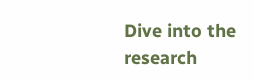Dive into the research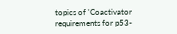topics of 'Coactivator requirements for p53-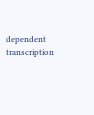dependent transcription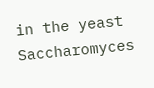in the yeast Saccharomyces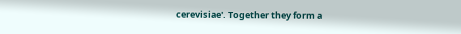cerevisiae'. Together they form a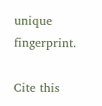unique fingerprint.

Cite this